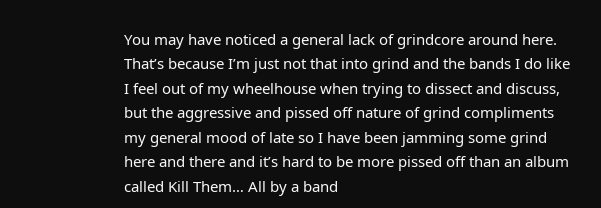You may have noticed a general lack of grindcore around here. That’s because I’m just not that into grind and the bands I do like I feel out of my wheelhouse when trying to dissect and discuss, but the aggressive and pissed off nature of grind compliments my general mood of late so I have been jamming some grind here and there and it’s hard to be more pissed off than an album called Kill Them… All by a band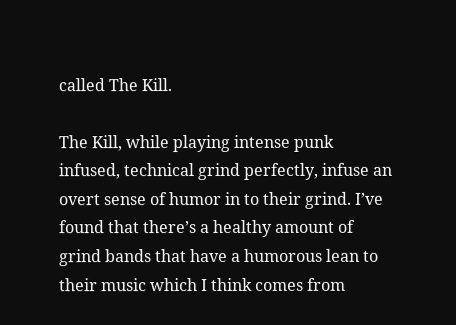called The Kill.

The Kill, while playing intense punk infused, technical grind perfectly, infuse an overt sense of humor in to their grind. I’ve found that there’s a healthy amount of grind bands that have a humorous lean to their music which I think comes from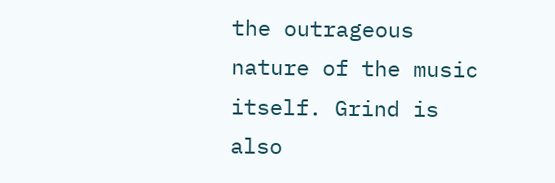the outrageous nature of the music itself. Grind is also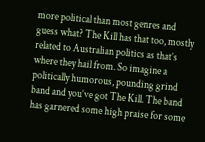more political than most genres and guess what? The Kill has that too, mostly related to Australian politics as that’s where they hail from. So imagine a politically humorous, pounding grind band and you’ve got The Kill. The band has garnered some high praise for some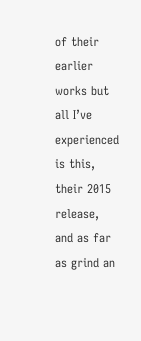of their earlier works but all I’ve experienced is this, their 2015 release, and as far as grind an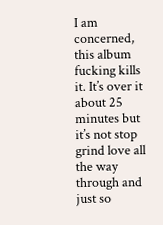I am concerned, this album fucking kills it. It’s over it about 25 minutes but it’s not stop grind love all the way through and just so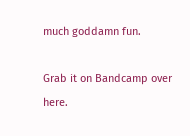much goddamn fun.

Grab it on Bandcamp over here.